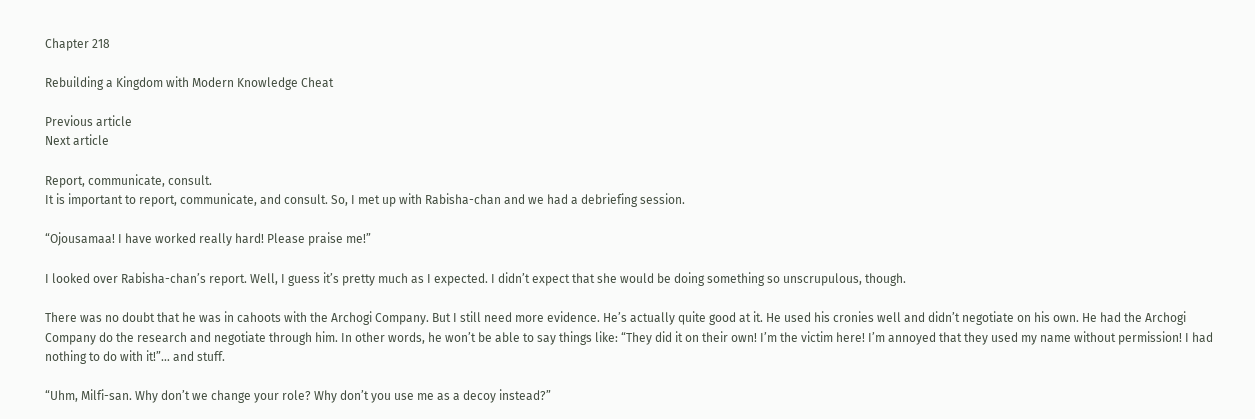Chapter 218

Rebuilding a Kingdom with Modern Knowledge Cheat

Previous article
Next article

Report, communicate, consult.
It is important to report, communicate, and consult. So, I met up with Rabisha-chan and we had a debriefing session.

“Ojousamaa! I have worked really hard! Please praise me!”

I looked over Rabisha-chan’s report. Well, I guess it’s pretty much as I expected. I didn’t expect that she would be doing something so unscrupulous, though.

There was no doubt that he was in cahoots with the Archogi Company. But I still need more evidence. He’s actually quite good at it. He used his cronies well and didn’t negotiate on his own. He had the Archogi Company do the research and negotiate through him. In other words, he won’t be able to say things like: “They did it on their own! I’m the victim here! I’m annoyed that they used my name without permission! I had nothing to do with it!”… and stuff.

“Uhm, Milfi-san. Why don’t we change your role? Why don’t you use me as a decoy instead?”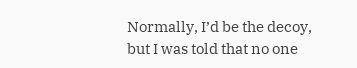Normally, I’d be the decoy, but I was told that no one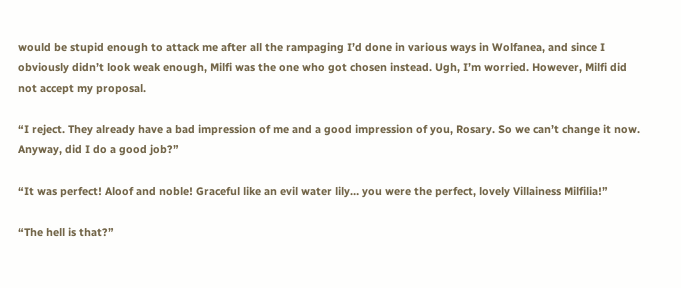would be stupid enough to attack me after all the rampaging I’d done in various ways in Wolfanea, and since I obviously didn’t look weak enough, Milfi was the one who got chosen instead. Ugh, I’m worried. However, Milfi did not accept my proposal.

“I reject. They already have a bad impression of me and a good impression of you, Rosary. So we can’t change it now. Anyway, did I do a good job?”

“It was perfect! Aloof and noble! Graceful like an evil water lily… you were the perfect, lovely Villainess Milfilia!”

“The hell is that?”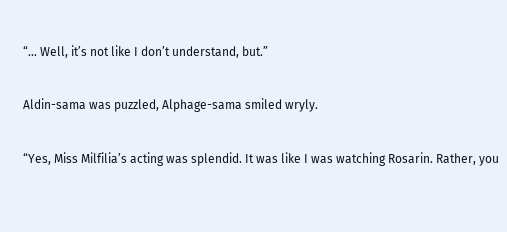“… Well, it’s not like I don’t understand, but.”

Aldin-sama was puzzled, Alphage-sama smiled wryly.

“Yes, Miss Milfilia’s acting was splendid. It was like I was watching Rosarin. Rather, you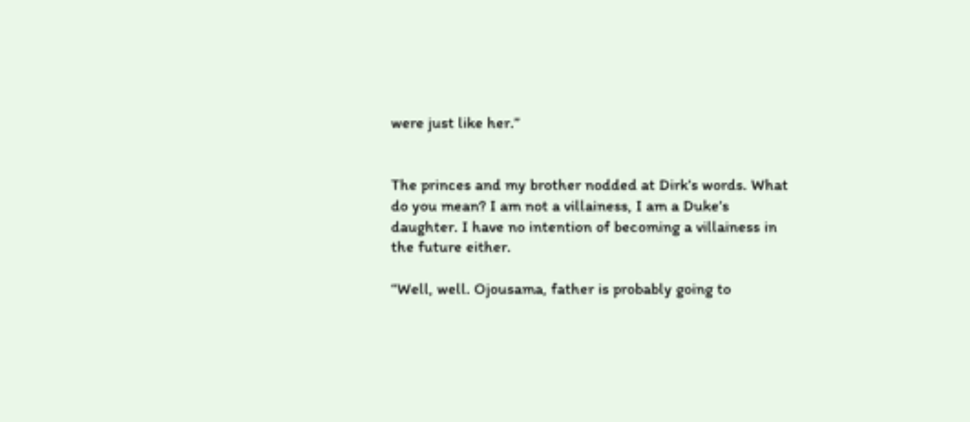were just like her.”


The princes and my brother nodded at Dirk’s words. What do you mean? I am not a villainess, I am a Duke’s daughter. I have no intention of becoming a villainess in the future either.

“Well, well. Ojousama, father is probably going to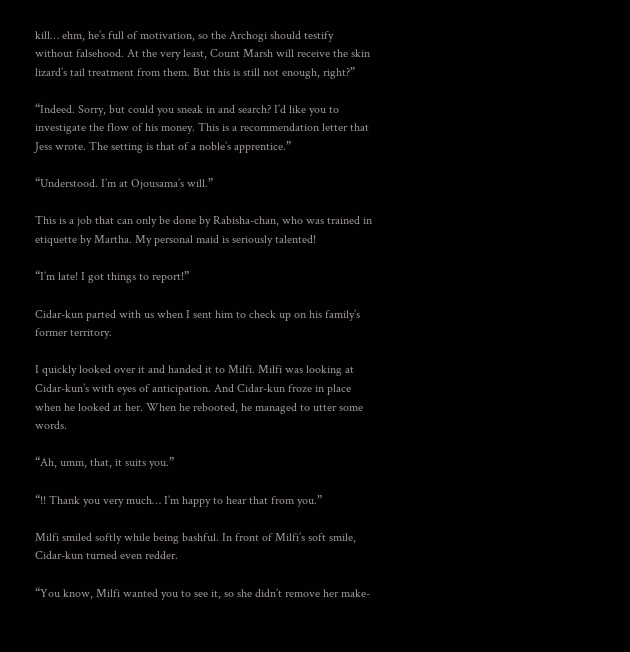kill… ehm, he’s full of motivation, so the Archogi should testify without falsehood. At the very least, Count Marsh will receive the skin lizard’s tail treatment from them. But this is still not enough, right?”

“Indeed. Sorry, but could you sneak in and search? I’d like you to investigate the flow of his money. This is a recommendation letter that Jess wrote. The setting is that of a noble’s apprentice.”

“Understood. I’m at Ojousama’s will.”

This is a job that can only be done by Rabisha-chan, who was trained in etiquette by Martha. My personal maid is seriously talented!

“I’m late! I got things to report!”

Cidar-kun parted with us when I sent him to check up on his family’s former territory.

I quickly looked over it and handed it to Milfi. Milfi was looking at Cidar-kun’s with eyes of anticipation. And Cidar-kun froze in place when he looked at her. When he rebooted, he managed to utter some words.

“Ah, umm, that, it suits you.”

“!! Thank you very much… I’m happy to hear that from you.”

Milfi smiled softly while being bashful. In front of Milfi’s soft smile, Cidar-kun turned even redder.

“You know, Milfi wanted you to see it, so she didn’t remove her make-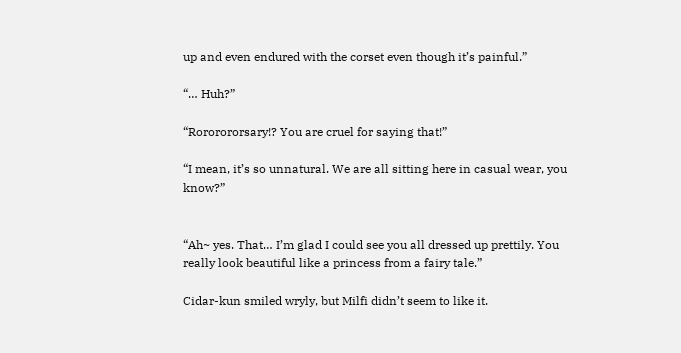up and even endured with the corset even though it’s painful.”

“… Huh?”

“Rororororsary!? You are cruel for saying that!”

“I mean, it’s so unnatural. We are all sitting here in casual wear, you know?”


“Ah~ yes. That… I’m glad I could see you all dressed up prettily. You really look beautiful like a princess from a fairy tale.”

Cidar-kun smiled wryly, but Milfi didn’t seem to like it.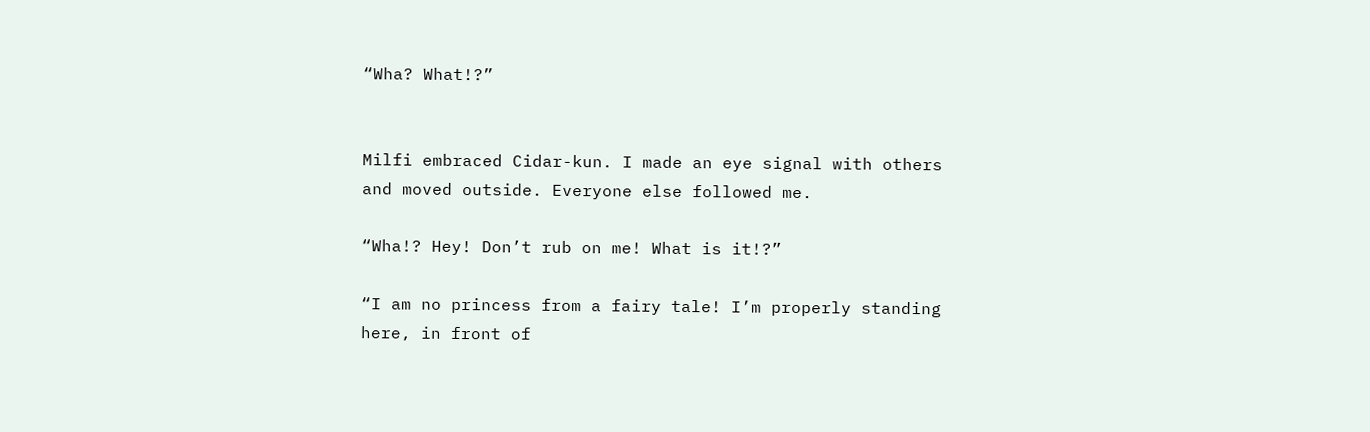“Wha? What!?”


Milfi embraced Cidar-kun. I made an eye signal with others and moved outside. Everyone else followed me.

“Wha!? Hey! Don’t rub on me! What is it!?”

“I am no princess from a fairy tale! I’m properly standing here, in front of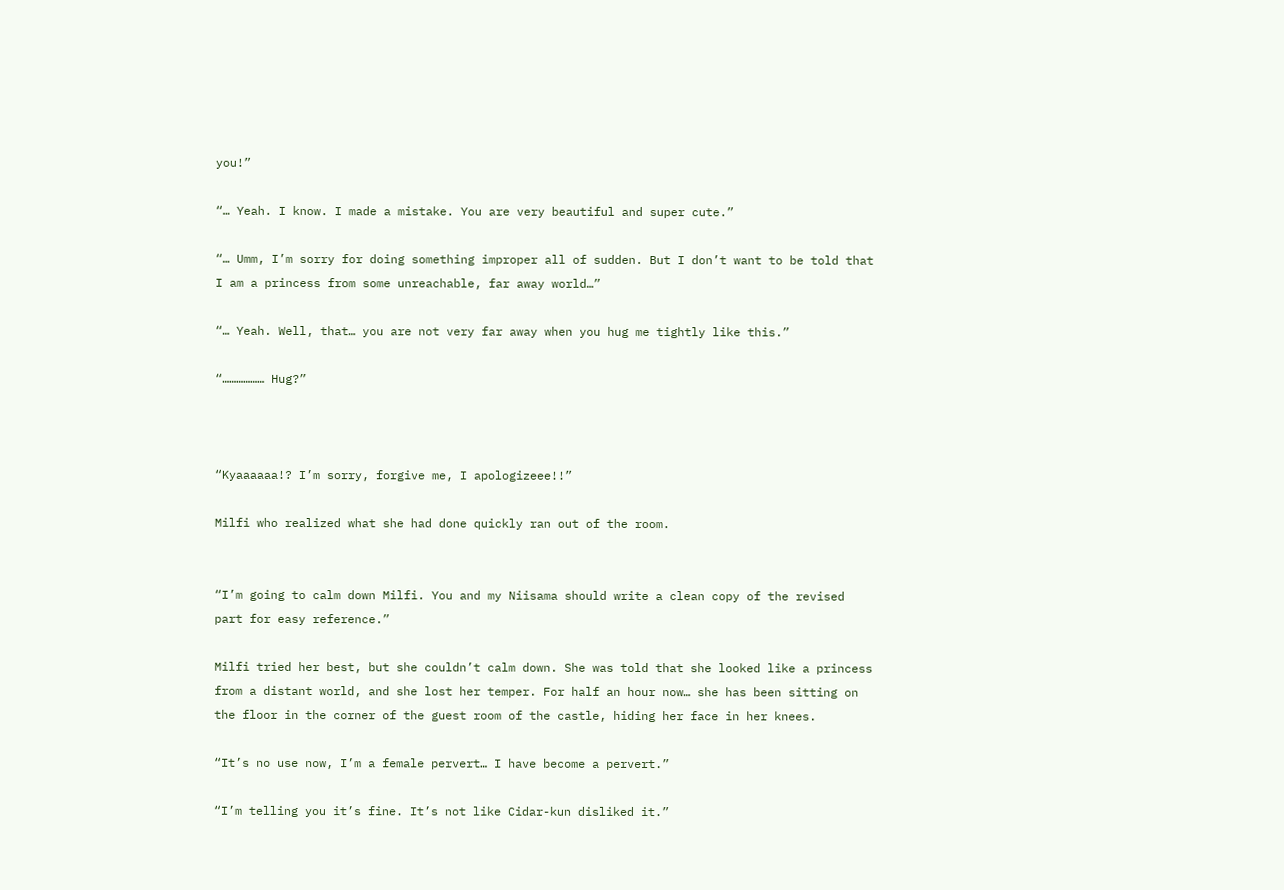you!”

“… Yeah. I know. I made a mistake. You are very beautiful and super cute.”

“… Umm, I’m sorry for doing something improper all of sudden. But I don’t want to be told that I am a princess from some unreachable, far away world…”

“… Yeah. Well, that… you are not very far away when you hug me tightly like this.”

“……………… Hug?”



“Kyaaaaaa!? I’m sorry, forgive me, I apologizeee!!”

Milfi who realized what she had done quickly ran out of the room.


“I’m going to calm down Milfi. You and my Niisama should write a clean copy of the revised part for easy reference.”

Milfi tried her best, but she couldn’t calm down. She was told that she looked like a princess from a distant world, and she lost her temper. For half an hour now… she has been sitting on the floor in the corner of the guest room of the castle, hiding her face in her knees.

“It’s no use now, I’m a female pervert… I have become a pervert.”

“I’m telling you it’s fine. It’s not like Cidar-kun disliked it.”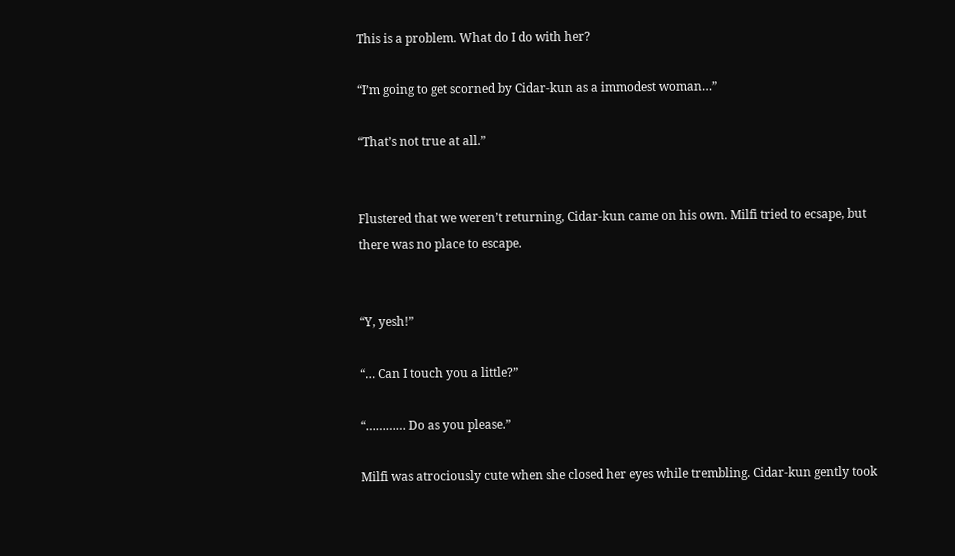This is a problem. What do I do with her?

“I’m going to get scorned by Cidar-kun as a immodest woman…”

“That’s not true at all.”


Flustered that we weren’t returning, Cidar-kun came on his own. Milfi tried to ecsape, but there was no place to escape.


“Y, yesh!”

“… Can I touch you a little?”

“………… Do as you please.”

Milfi was atrociously cute when she closed her eyes while trembling. Cidar-kun gently took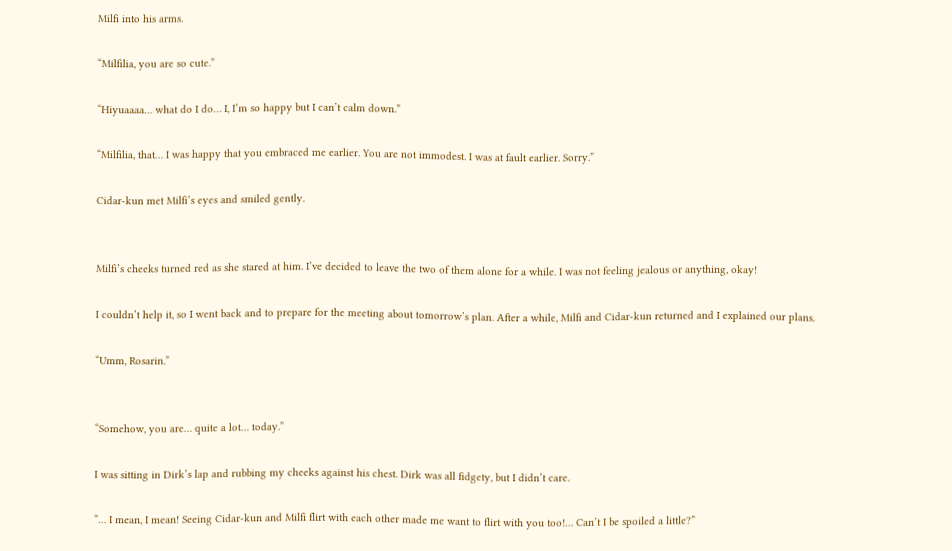Milfi into his arms.

“Milfilia, you are so cute.”

“Hiyuaaaa… what do I do… I, I’m so happy but I can’t calm down.”

“Milfilia, that… I was happy that you embraced me earlier. You are not immodest. I was at fault earlier. Sorry.”

Cidar-kun met Milfi’s eyes and smiled gently.


Milfi’s cheeks turned red as she stared at him. I’ve decided to leave the two of them alone for a while. I was not feeling jealous or anything, okay!

I couldn’t help it, so I went back and to prepare for the meeting about tomorrow’s plan. After a while, Milfi and Cidar-kun returned and I explained our plans.

“Umm, Rosarin.”


“Somehow, you are… quite a lot… today.”

I was sitting in Dirk’s lap and rubbing my cheeks against his chest. Dirk was all fidgety, but I didn’t care.

“… I mean, I mean! Seeing Cidar-kun and Milfi flirt with each other made me want to flirt with you too!… Can’t I be spoiled a little?”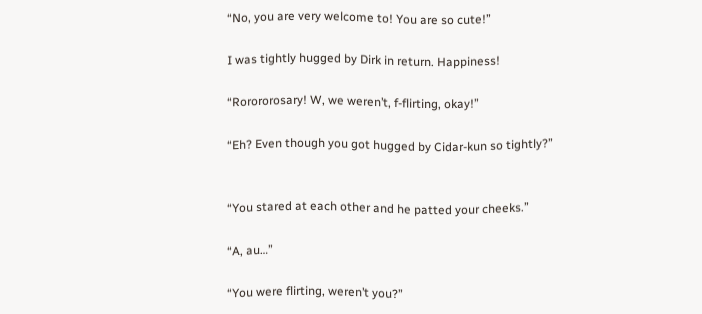“No, you are very welcome to! You are so cute!”

I was tightly hugged by Dirk in return. Happiness!

“Rorororosary! W, we weren’t, f-flirting, okay!”

“Eh? Even though you got hugged by Cidar-kun so tightly?”


“You stared at each other and he patted your cheeks.”

“A, au…”

“You were flirting, weren’t you?”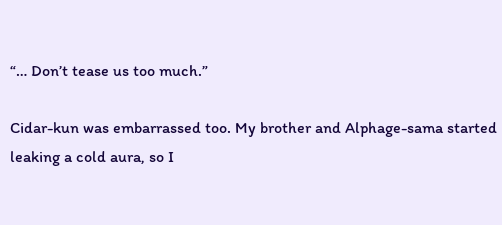“… Don’t tease us too much.”

Cidar-kun was embarrassed too. My brother and Alphage-sama started leaking a cold aura, so I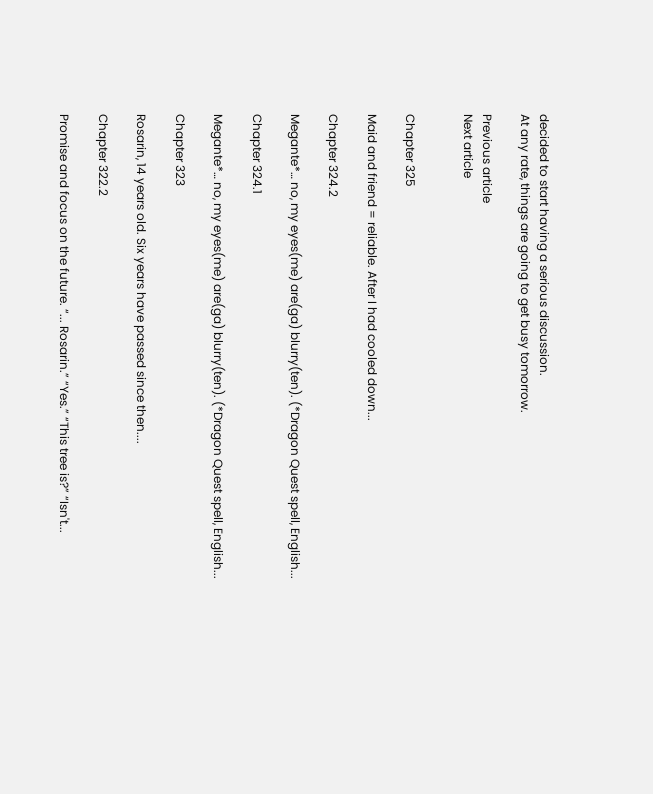decided to start having a serious discussion.
At any rate, things are going to get busy tomorrow.

Previous article
Next article


Chapter 325

Maid and friend = reliable. After I had cooled down...

Chapter 324.2

Megante*… no, my eyes(me) are(ga) blurry(ten). (*Dragon Quest spell, English...

Chapter 324.1

Megante*… no, my eyes(me) are(ga) blurry(ten). (*Dragon Quest spell, English...

Chapter 323

Rosarin, 14 years old. Six years have passed since then....

Chapter 322.2

Promise and focus on the future. “... Rosarin.” “Yes.” “This tree is?” “Isn't...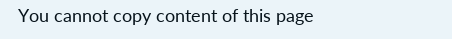You cannot copy content of this page